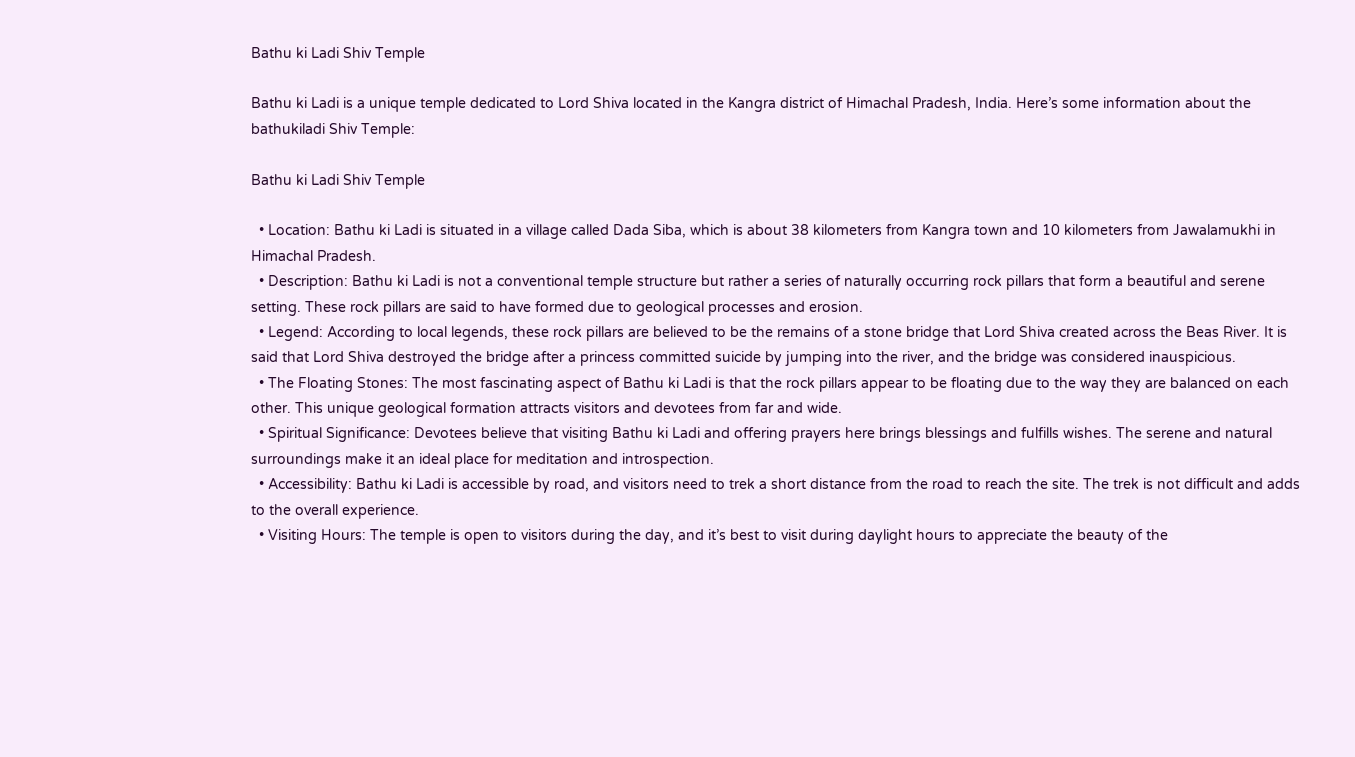Bathu ki Ladi Shiv Temple

Bathu ki Ladi is a unique temple dedicated to Lord Shiva located in the Kangra district of Himachal Pradesh, India. Here’s some information about the bathukiladi Shiv Temple:

Bathu ki Ladi Shiv Temple

  • Location: Bathu ki Ladi is situated in a village called Dada Siba, which is about 38 kilometers from Kangra town and 10 kilometers from Jawalamukhi in Himachal Pradesh.
  • Description: Bathu ki Ladi is not a conventional temple structure but rather a series of naturally occurring rock pillars that form a beautiful and serene setting. These rock pillars are said to have formed due to geological processes and erosion.
  • Legend: According to local legends, these rock pillars are believed to be the remains of a stone bridge that Lord Shiva created across the Beas River. It is said that Lord Shiva destroyed the bridge after a princess committed suicide by jumping into the river, and the bridge was considered inauspicious.
  • The Floating Stones: The most fascinating aspect of Bathu ki Ladi is that the rock pillars appear to be floating due to the way they are balanced on each other. This unique geological formation attracts visitors and devotees from far and wide.
  • Spiritual Significance: Devotees believe that visiting Bathu ki Ladi and offering prayers here brings blessings and fulfills wishes. The serene and natural surroundings make it an ideal place for meditation and introspection.
  • Accessibility: Bathu ki Ladi is accessible by road, and visitors need to trek a short distance from the road to reach the site. The trek is not difficult and adds to the overall experience.
  • Visiting Hours: The temple is open to visitors during the day, and it’s best to visit during daylight hours to appreciate the beauty of the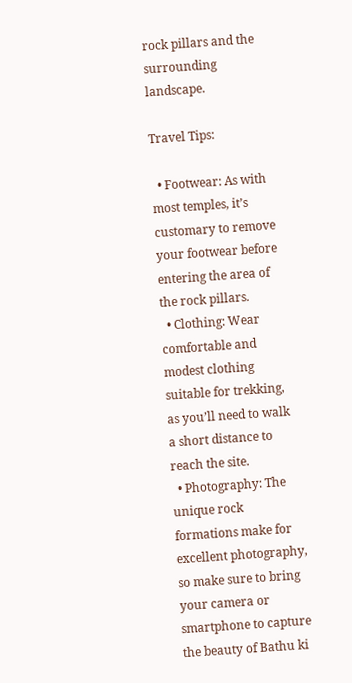rock pillars and the surrounding landscape.

Travel Tips:

  • Footwear: As with most temples, it’s customary to remove your footwear before entering the area of the rock pillars.
  • Clothing: Wear comfortable and modest clothing suitable for trekking, as you’ll need to walk a short distance to reach the site.
  • Photography: The unique rock formations make for excellent photography, so make sure to bring your camera or smartphone to capture the beauty of Bathu ki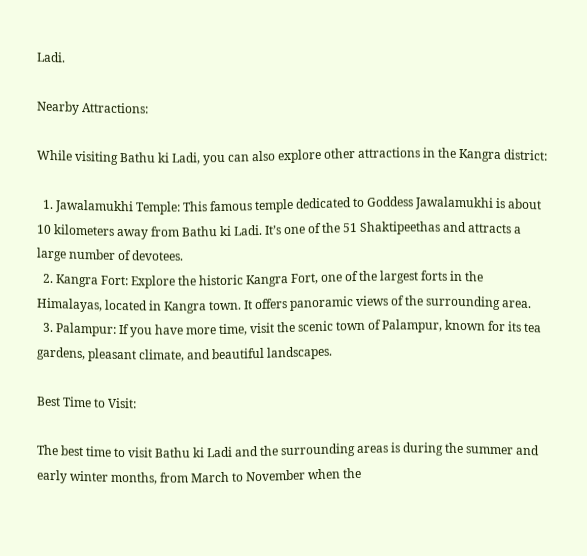Ladi.

Nearby Attractions:

While visiting Bathu ki Ladi, you can also explore other attractions in the Kangra district:

  1. Jawalamukhi Temple: This famous temple dedicated to Goddess Jawalamukhi is about 10 kilometers away from Bathu ki Ladi. It’s one of the 51 Shaktipeethas and attracts a large number of devotees.
  2. Kangra Fort: Explore the historic Kangra Fort, one of the largest forts in the Himalayas, located in Kangra town. It offers panoramic views of the surrounding area.
  3. Palampur: If you have more time, visit the scenic town of Palampur, known for its tea gardens, pleasant climate, and beautiful landscapes.

Best Time to Visit:

The best time to visit Bathu ki Ladi and the surrounding areas is during the summer and early winter months, from March to November when the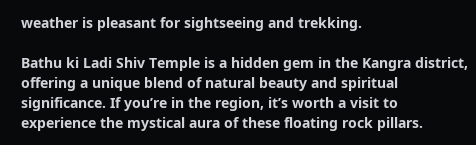weather is pleasant for sightseeing and trekking.

Bathu ki Ladi Shiv Temple is a hidden gem in the Kangra district, offering a unique blend of natural beauty and spiritual significance. If you’re in the region, it’s worth a visit to experience the mystical aura of these floating rock pillars.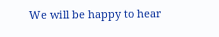We will be happy to hear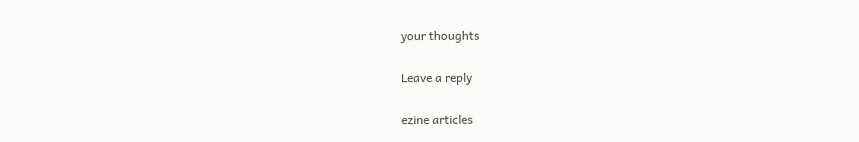your thoughts

Leave a reply

ezine articles